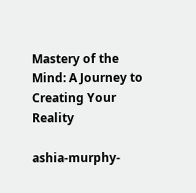Mastery of the Mind: A Journey to Creating Your Reality

ashia-murphy-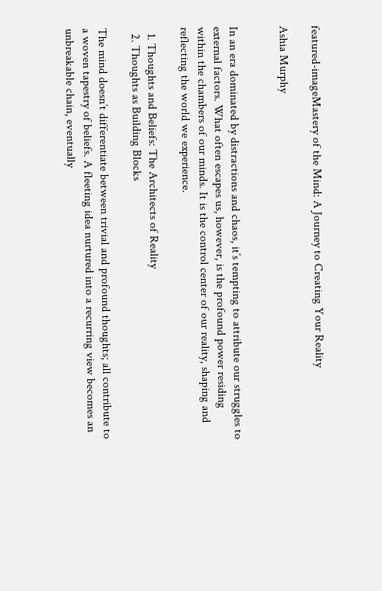featured-imageMastery of the Mind: A Journey to Creating Your Reality

Ashia Murphy


In an era dominated by distractions and chaos, it’s tempting to attribute our struggles to external factors. What often escapes us, however, is the profound power residing within the chambers of our minds. It is the control center of our reality, shaping and reflecting the world we experience.

  1. Thoughts and Beliefs: The Architects of Reality
  2. Thoughts as Building Blocks

The mind doesn’t differentiate between trivial and profound thoughts; all contribute to a woven tapestry of beliefs. A fleeting idea nurtured into a recurring view becomes an unbreakable chain, eventually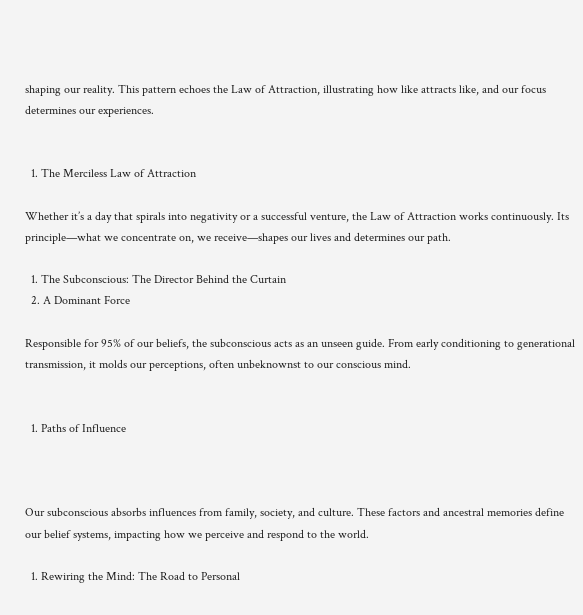shaping our reality. This pattern echoes the Law of Attraction, illustrating how like attracts like, and our focus determines our experiences.


  1. The Merciless Law of Attraction

Whether it’s a day that spirals into negativity or a successful venture, the Law of Attraction works continuously. Its principle—what we concentrate on, we receive—shapes our lives and determines our path.

  1. The Subconscious: The Director Behind the Curtain
  2. A Dominant Force

Responsible for 95% of our beliefs, the subconscious acts as an unseen guide. From early conditioning to generational transmission, it molds our perceptions, often unbeknownst to our conscious mind.


  1. Paths of Influence



Our subconscious absorbs influences from family, society, and culture. These factors and ancestral memories define our belief systems, impacting how we perceive and respond to the world.

  1. Rewiring the Mind: The Road to Personal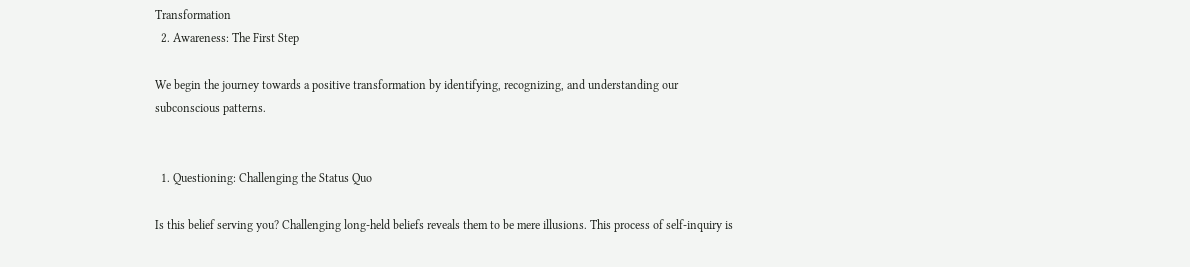Transformation
  2. Awareness: The First Step

We begin the journey towards a positive transformation by identifying, recognizing, and understanding our subconscious patterns.


  1. Questioning: Challenging the Status Quo

Is this belief serving you? Challenging long-held beliefs reveals them to be mere illusions. This process of self-inquiry is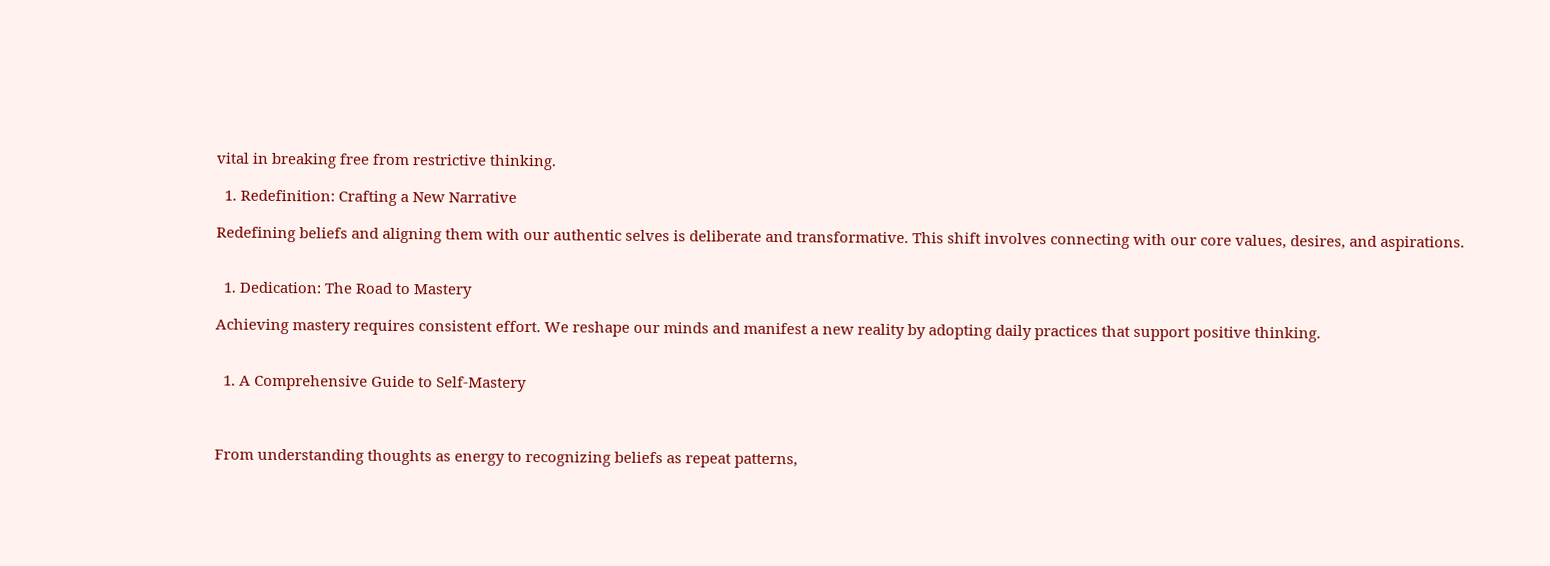vital in breaking free from restrictive thinking.

  1. Redefinition: Crafting a New Narrative

Redefining beliefs and aligning them with our authentic selves is deliberate and transformative. This shift involves connecting with our core values, desires, and aspirations.


  1. Dedication: The Road to Mastery

Achieving mastery requires consistent effort. We reshape our minds and manifest a new reality by adopting daily practices that support positive thinking.


  1. A Comprehensive Guide to Self-Mastery



From understanding thoughts as energy to recognizing beliefs as repeat patterns,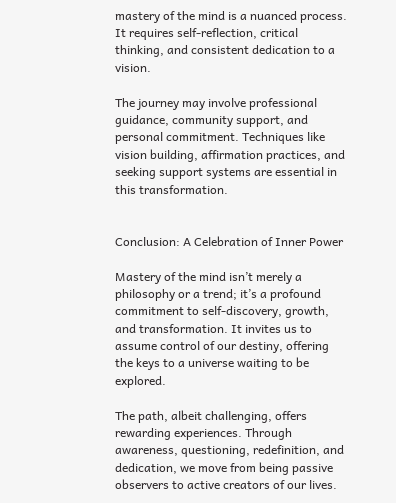mastery of the mind is a nuanced process. It requires self-reflection, critical thinking, and consistent dedication to a vision.

The journey may involve professional guidance, community support, and personal commitment. Techniques like vision building, affirmation practices, and seeking support systems are essential in this transformation.


Conclusion: A Celebration of Inner Power

Mastery of the mind isn’t merely a philosophy or a trend; it’s a profound commitment to self-discovery, growth, and transformation. It invites us to assume control of our destiny, offering the keys to a universe waiting to be explored.

The path, albeit challenging, offers rewarding experiences. Through awareness, questioning, redefinition, and dedication, we move from being passive observers to active creators of our lives.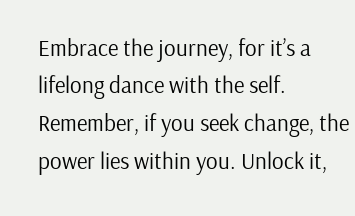Embrace the journey, for it’s a lifelong dance with the self. Remember, if you seek change, the power lies within you. Unlock it,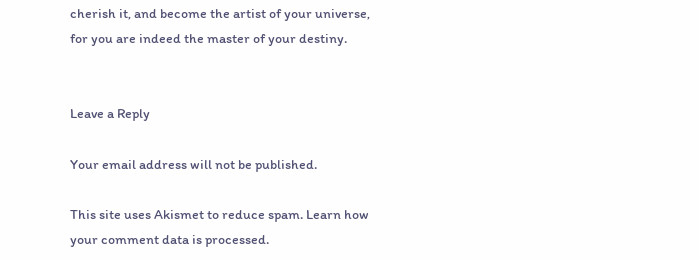cherish it, and become the artist of your universe, for you are indeed the master of your destiny.


Leave a Reply

Your email address will not be published.

This site uses Akismet to reduce spam. Learn how your comment data is processed.